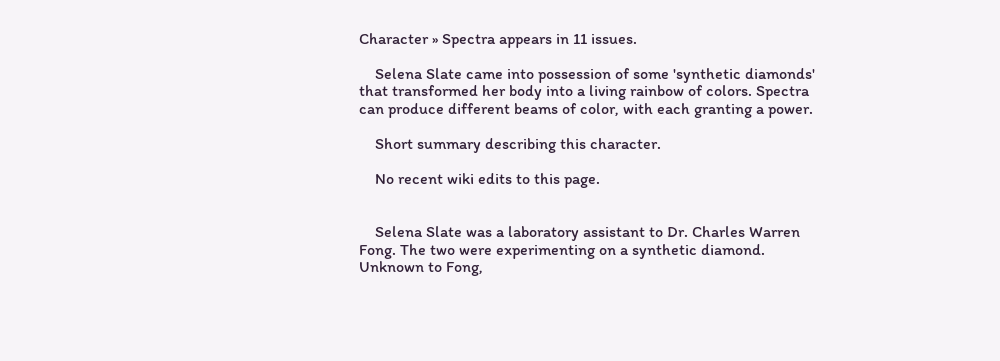Character » Spectra appears in 11 issues.

    Selena Slate came into possession of some 'synthetic diamonds' that transformed her body into a living rainbow of colors. Spectra can produce different beams of color, with each granting a power.

    Short summary describing this character.

    No recent wiki edits to this page.


    Selena Slate was a laboratory assistant to Dr. Charles Warren Fong. The two were experimenting on a synthetic diamond. Unknown to Fong,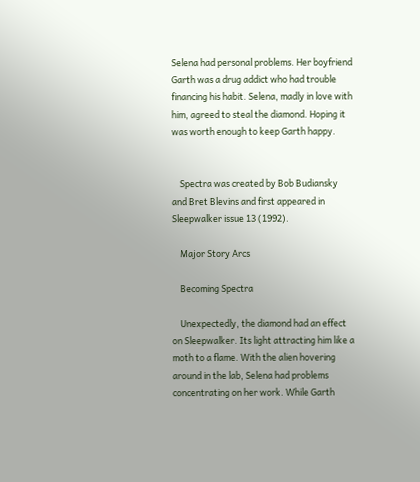Selena had personal problems. Her boyfriend Garth was a drug addict who had trouble financing his habit. Selena, madly in love with him, agreed to steal the diamond. Hoping it was worth enough to keep Garth happy.


    Spectra was created by Bob Budiansky and Bret Blevins and first appeared in Sleepwalker issue 13 (1992).

    Major Story Arcs

    Becoming Spectra

    Unexpectedly, the diamond had an effect on Sleepwalker. Its light attracting him like a moth to a flame. With the alien hovering around in the lab, Selena had problems concentrating on her work. While Garth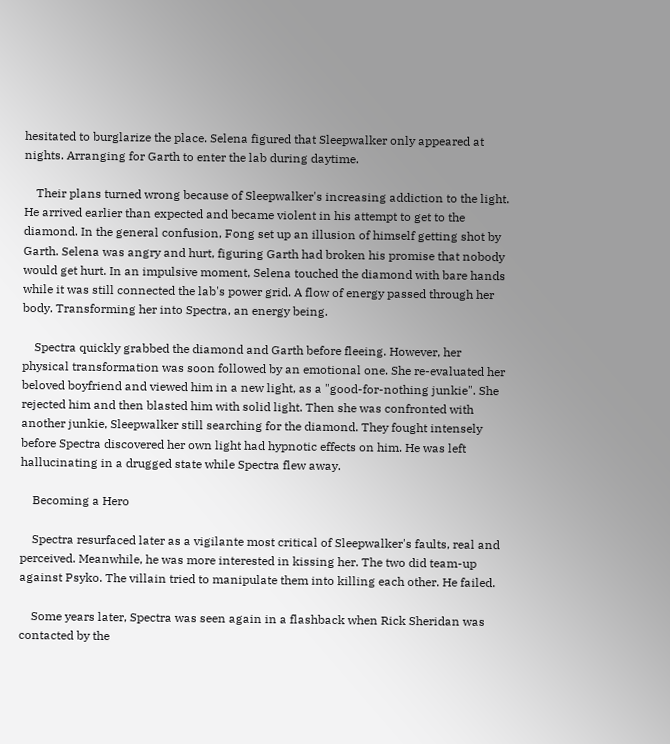hesitated to burglarize the place. Selena figured that Sleepwalker only appeared at nights. Arranging for Garth to enter the lab during daytime.

    Their plans turned wrong because of Sleepwalker's increasing addiction to the light. He arrived earlier than expected and became violent in his attempt to get to the diamond. In the general confusion, Fong set up an illusion of himself getting shot by Garth. Selena was angry and hurt, figuring Garth had broken his promise that nobody would get hurt. In an impulsive moment, Selena touched the diamond with bare hands while it was still connected the lab's power grid. A flow of energy passed through her body. Transforming her into Spectra, an energy being.

    Spectra quickly grabbed the diamond and Garth before fleeing. However, her physical transformation was soon followed by an emotional one. She re-evaluated her beloved boyfriend and viewed him in a new light, as a "good-for-nothing junkie". She rejected him and then blasted him with solid light. Then she was confronted with another junkie, Sleepwalker still searching for the diamond. They fought intensely before Spectra discovered her own light had hypnotic effects on him. He was left hallucinating in a drugged state while Spectra flew away.

    Becoming a Hero

    Spectra resurfaced later as a vigilante most critical of Sleepwalker's faults, real and perceived. Meanwhile, he was more interested in kissing her. The two did team-up against Psyko. The villain tried to manipulate them into killing each other. He failed.

    Some years later, Spectra was seen again in a flashback when Rick Sheridan was contacted by the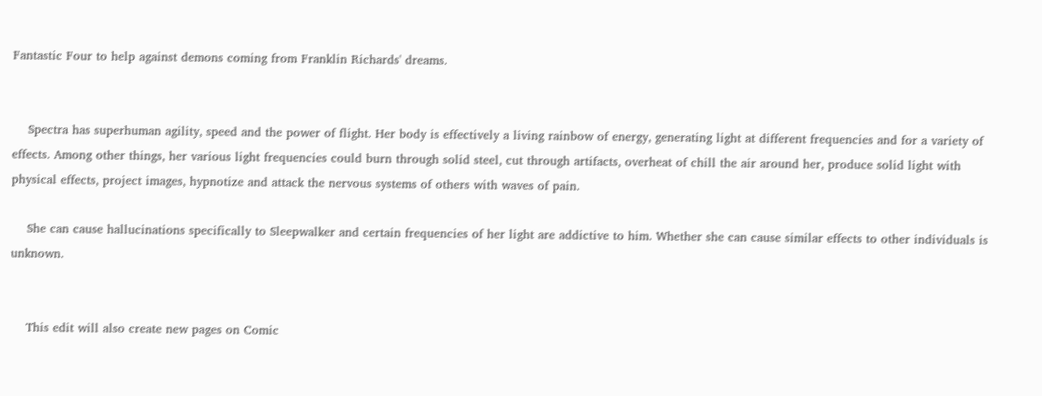Fantastic Four to help against demons coming from Franklin Richards' dreams.


    Spectra has superhuman agility, speed and the power of flight. Her body is effectively a living rainbow of energy, generating light at different frequencies and for a variety of effects. Among other things, her various light frequencies could burn through solid steel, cut through artifacts, overheat of chill the air around her, produce solid light with physical effects, project images, hypnotize and attack the nervous systems of others with waves of pain.

    She can cause hallucinations specifically to Sleepwalker and certain frequencies of her light are addictive to him. Whether she can cause similar effects to other individuals is unknown.


    This edit will also create new pages on Comic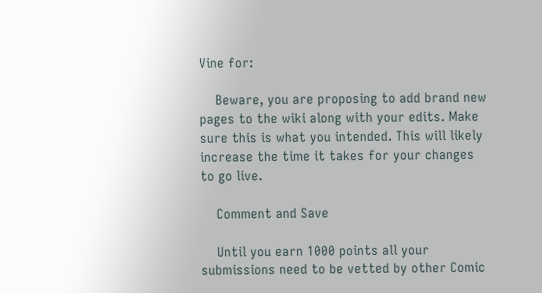Vine for:

    Beware, you are proposing to add brand new pages to the wiki along with your edits. Make sure this is what you intended. This will likely increase the time it takes for your changes to go live.

    Comment and Save

    Until you earn 1000 points all your submissions need to be vetted by other Comic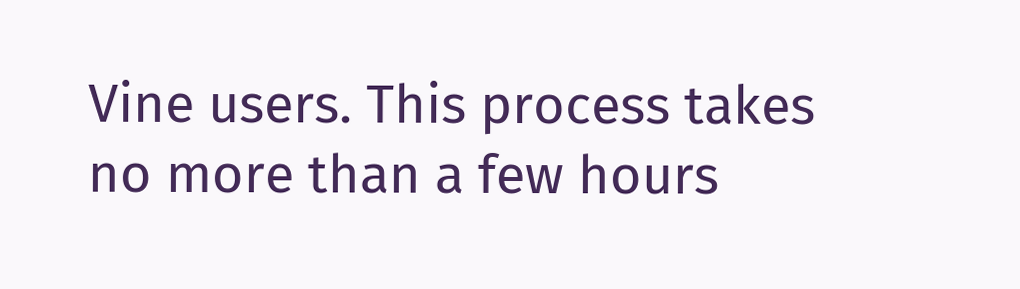Vine users. This process takes no more than a few hours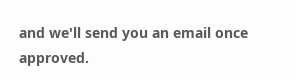and we'll send you an email once approved.